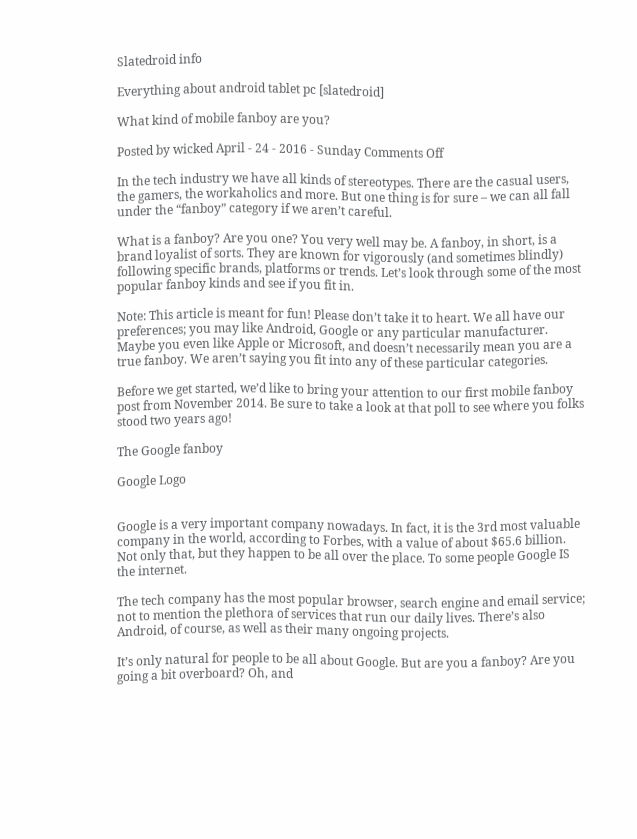Slatedroid info

Everything about android tablet pc [slatedroid]

What kind of mobile fanboy are you?

Posted by wicked April - 24 - 2016 - Sunday Comments Off

In the tech industry we have all kinds of stereotypes. There are the casual users, the gamers, the workaholics and more. But one thing is for sure – we can all fall under the “fanboy” category if we aren’t careful.

What is a fanboy? Are you one? You very well may be. A fanboy, in short, is a brand loyalist of sorts. They are known for vigorously (and sometimes blindly) following specific brands, platforms or trends. Let’s look through some of the most popular fanboy kinds and see if you fit in.

Note: This article is meant for fun! Please don’t take it to heart. We all have our preferences; you may like Android, Google or any particular manufacturer. Maybe you even like Apple or Microsoft, and doesn’t necessarily mean you are a true fanboy. We aren’t saying you fit into any of these particular categories.

Before we get started, we’d like to bring your attention to our first mobile fanboy post from November 2014. Be sure to take a look at that poll to see where you folks stood two years ago!

The Google fanboy

Google Logo


Google is a very important company nowadays. In fact, it is the 3rd most valuable company in the world, according to Forbes, with a value of about $65.6 billion. Not only that, but they happen to be all over the place. To some people Google IS the internet.

The tech company has the most popular browser, search engine and email service; not to mention the plethora of services that run our daily lives. There’s also Android, of course, as well as their many ongoing projects.

It’s only natural for people to be all about Google. But are you a fanboy? Are you going a bit overboard? Oh, and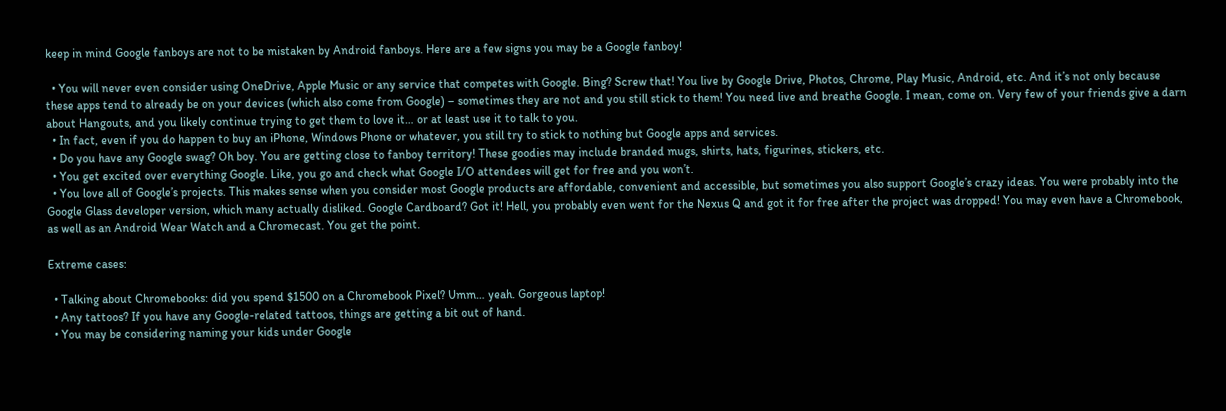keep in mind Google fanboys are not to be mistaken by Android fanboys. Here are a few signs you may be a Google fanboy!

  • You will never even consider using OneDrive, Apple Music or any service that competes with Google. Bing? Screw that! You live by Google Drive, Photos, Chrome, Play Music, Android, etc. And it’s not only because these apps tend to already be on your devices (which also come from Google) – sometimes they are not and you still stick to them! You need live and breathe Google. I mean, come on. Very few of your friends give a darn about Hangouts, and you likely continue trying to get them to love it… or at least use it to talk to you.
  • In fact, even if you do happen to buy an iPhone, Windows Phone or whatever, you still try to stick to nothing but Google apps and services.
  • Do you have any Google swag? Oh boy. You are getting close to fanboy territory! These goodies may include branded mugs, shirts, hats, figurines, stickers, etc.
  • You get excited over everything Google. Like, you go and check what Google I/O attendees will get for free and you won’t.
  • You love all of Google’s projects. This makes sense when you consider most Google products are affordable, convenient and accessible, but sometimes you also support Google’s crazy ideas. You were probably into the Google Glass developer version, which many actually disliked. Google Cardboard? Got it! Hell, you probably even went for the Nexus Q and got it for free after the project was dropped! You may even have a Chromebook, as well as an Android Wear Watch and a Chromecast. You get the point.

Extreme cases:

  • Talking about Chromebooks: did you spend $1500 on a Chromebook Pixel? Umm… yeah. Gorgeous laptop!
  • Any tattoos? If you have any Google-related tattoos, things are getting a bit out of hand.
  • You may be considering naming your kids under Google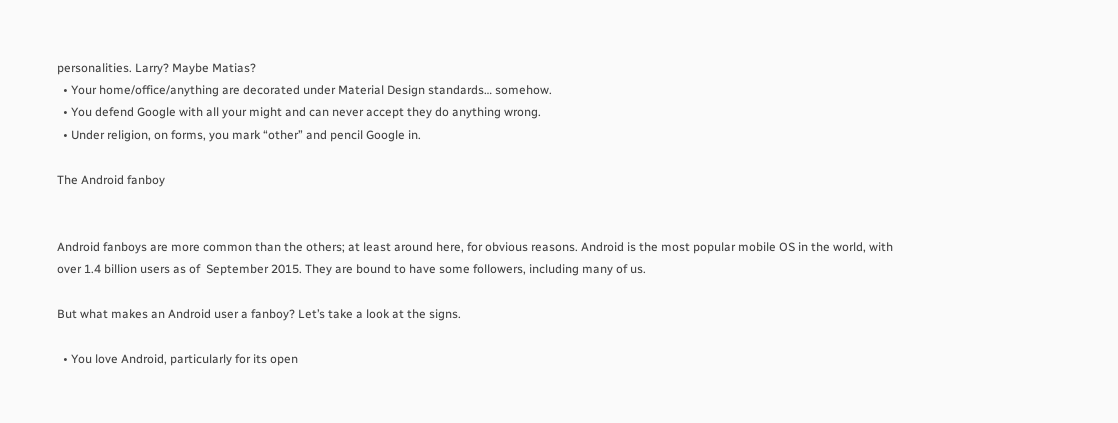personalities. Larry? Maybe Matias?
  • Your home/office/anything are decorated under Material Design standards… somehow.
  • You defend Google with all your might and can never accept they do anything wrong.
  • Under religion, on forms, you mark “other” and pencil Google in.

The Android fanboy


Android fanboys are more common than the others; at least around here, for obvious reasons. Android is the most popular mobile OS in the world, with over 1.4 billion users as of  September 2015. They are bound to have some followers, including many of us.

But what makes an Android user a fanboy? Let’s take a look at the signs.

  • You love Android, particularly for its open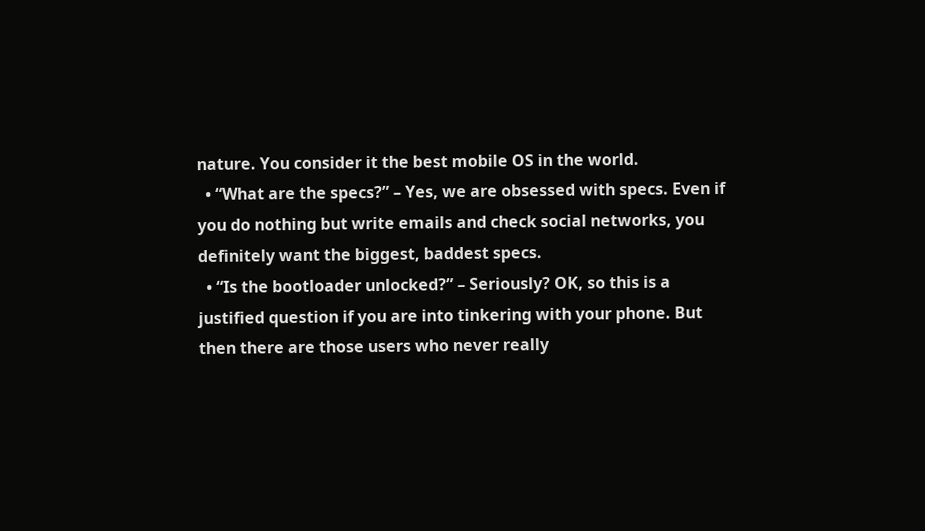nature. You consider it the best mobile OS in the world.
  • “What are the specs?” – Yes, we are obsessed with specs. Even if you do nothing but write emails and check social networks, you definitely want the biggest, baddest specs.
  • “Is the bootloader unlocked?” – Seriously? OK, so this is a justified question if you are into tinkering with your phone. But then there are those users who never really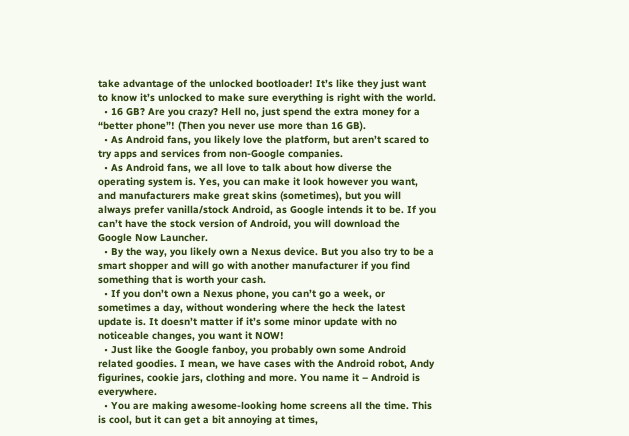take advantage of the unlocked bootloader! It’s like they just want to know it’s unlocked to make sure everything is right with the world.
  • 16 GB? Are you crazy? Hell no, just spend the extra money for a “better phone”! (Then you never use more than 16 GB).
  • As Android fans, you likely love the platform, but aren’t scared to try apps and services from non-Google companies.
  • As Android fans, we all love to talk about how diverse the operating system is. Yes, you can make it look however you want, and manufacturers make great skins (sometimes), but you will always prefer vanilla/stock Android, as Google intends it to be. If you can’t have the stock version of Android, you will download the Google Now Launcher.
  • By the way, you likely own a Nexus device. But you also try to be a smart shopper and will go with another manufacturer if you find something that is worth your cash.
  • If you don’t own a Nexus phone, you can’t go a week, or sometimes a day, without wondering where the heck the latest update is. It doesn’t matter if it’s some minor update with no noticeable changes, you want it NOW!
  • Just like the Google fanboy, you probably own some Android related goodies. I mean, we have cases with the Android robot, Andy figurines, cookie jars, clothing and more. You name it – Android is everywhere.
  • You are making awesome-looking home screens all the time. This is cool, but it can get a bit annoying at times,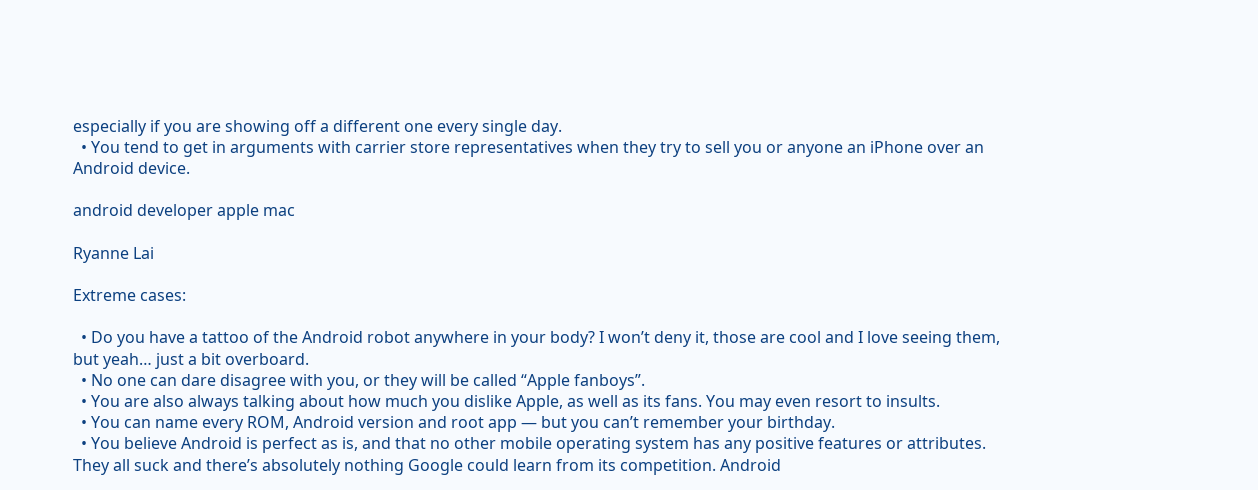especially if you are showing off a different one every single day.
  • You tend to get in arguments with carrier store representatives when they try to sell you or anyone an iPhone over an Android device.

android developer apple mac

Ryanne Lai

Extreme cases:

  • Do you have a tattoo of the Android robot anywhere in your body? I won’t deny it, those are cool and I love seeing them, but yeah… just a bit overboard.
  • No one can dare disagree with you, or they will be called “Apple fanboys”.
  • You are also always talking about how much you dislike Apple, as well as its fans. You may even resort to insults.
  • You can name every ROM, Android version and root app — but you can’t remember your birthday.
  • You believe Android is perfect as is, and that no other mobile operating system has any positive features or attributes. They all suck and there’s absolutely nothing Google could learn from its competition. Android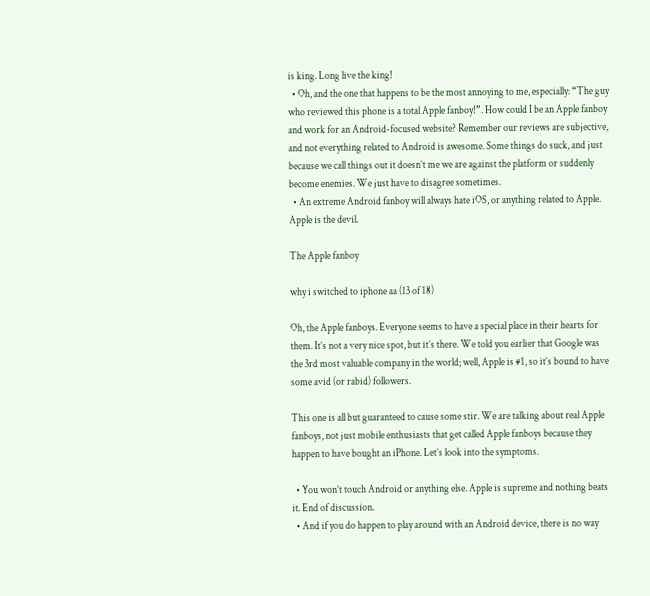is king. Long live the king!
  • Oh, and the one that happens to be the most annoying to me, especially: “The guy who reviewed this phone is a total Apple fanboy!”. How could I be an Apple fanboy and work for an Android-focused website? Remember our reviews are subjective, and not everything related to Android is awesome. Some things do suck, and just because we call things out it doesn’t me we are against the platform or suddenly become enemies. We just have to disagree sometimes.
  • An extreme Android fanboy will always hate iOS, or anything related to Apple. Apple is the devil.

The Apple fanboy

why i switched to iphone aa (13 of 18)

Oh, the Apple fanboys. Everyone seems to have a special place in their hearts for them. It’s not a very nice spot, but it’s there. We told you earlier that Google was the 3rd most valuable company in the world; well, Apple is #1, so it’s bound to have some avid (or rabid) followers.

This one is all but guaranteed to cause some stir. We are talking about real Apple fanboys, not just mobile enthusiasts that get called Apple fanboys because they happen to have bought an iPhone. Let’s look into the symptoms.

  • You won’t touch Android or anything else. Apple is supreme and nothing beats it. End of discussion.
  • And if you do happen to play around with an Android device, there is no way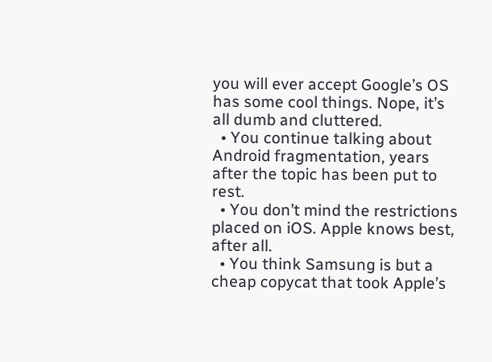you will ever accept Google’s OS has some cool things. Nope, it’s all dumb and cluttered.
  • You continue talking about Android fragmentation, years after the topic has been put to rest.
  • You don’t mind the restrictions placed on iOS. Apple knows best, after all.
  • You think Samsung is but a cheap copycat that took Apple’s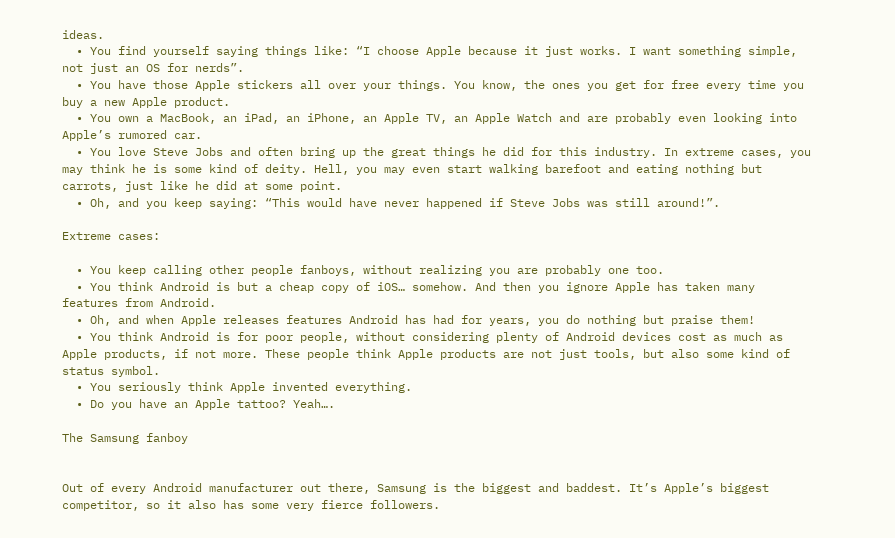ideas.
  • You find yourself saying things like: “I choose Apple because it just works. I want something simple, not just an OS for nerds”.
  • You have those Apple stickers all over your things. You know, the ones you get for free every time you buy a new Apple product.
  • You own a MacBook, an iPad, an iPhone, an Apple TV, an Apple Watch and are probably even looking into Apple’s rumored car.
  • You love Steve Jobs and often bring up the great things he did for this industry. In extreme cases, you may think he is some kind of deity. Hell, you may even start walking barefoot and eating nothing but carrots, just like he did at some point.
  • Oh, and you keep saying: “This would have never happened if Steve Jobs was still around!”.

Extreme cases:

  • You keep calling other people fanboys, without realizing you are probably one too.
  • You think Android is but a cheap copy of iOS… somehow. And then you ignore Apple has taken many features from Android.
  • Oh, and when Apple releases features Android has had for years, you do nothing but praise them!
  • You think Android is for poor people, without considering plenty of Android devices cost as much as Apple products, if not more. These people think Apple products are not just tools, but also some kind of status symbol.
  • You seriously think Apple invented everything.
  • Do you have an Apple tattoo? Yeah….

The Samsung fanboy


Out of every Android manufacturer out there, Samsung is the biggest and baddest. It’s Apple’s biggest competitor, so it also has some very fierce followers.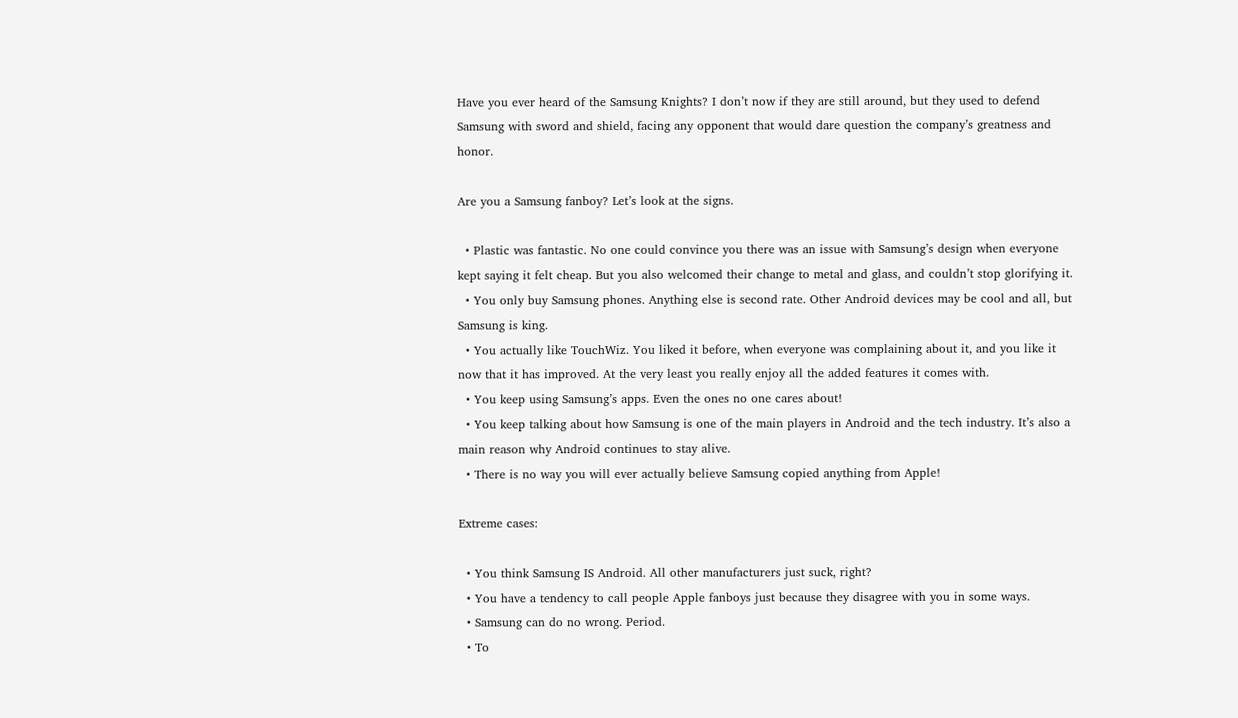Have you ever heard of the Samsung Knights? I don’t now if they are still around, but they used to defend Samsung with sword and shield, facing any opponent that would dare question the company’s greatness and honor.

Are you a Samsung fanboy? Let’s look at the signs.

  • Plastic was fantastic. No one could convince you there was an issue with Samsung’s design when everyone kept saying it felt cheap. But you also welcomed their change to metal and glass, and couldn’t stop glorifying it.
  • You only buy Samsung phones. Anything else is second rate. Other Android devices may be cool and all, but Samsung is king.
  • You actually like TouchWiz. You liked it before, when everyone was complaining about it, and you like it now that it has improved. At the very least you really enjoy all the added features it comes with.
  • You keep using Samsung’s apps. Even the ones no one cares about!
  • You keep talking about how Samsung is one of the main players in Android and the tech industry. It’s also a main reason why Android continues to stay alive.
  • There is no way you will ever actually believe Samsung copied anything from Apple!

Extreme cases:

  • You think Samsung IS Android. All other manufacturers just suck, right?
  • You have a tendency to call people Apple fanboys just because they disagree with you in some ways.
  • Samsung can do no wrong. Period.
  • To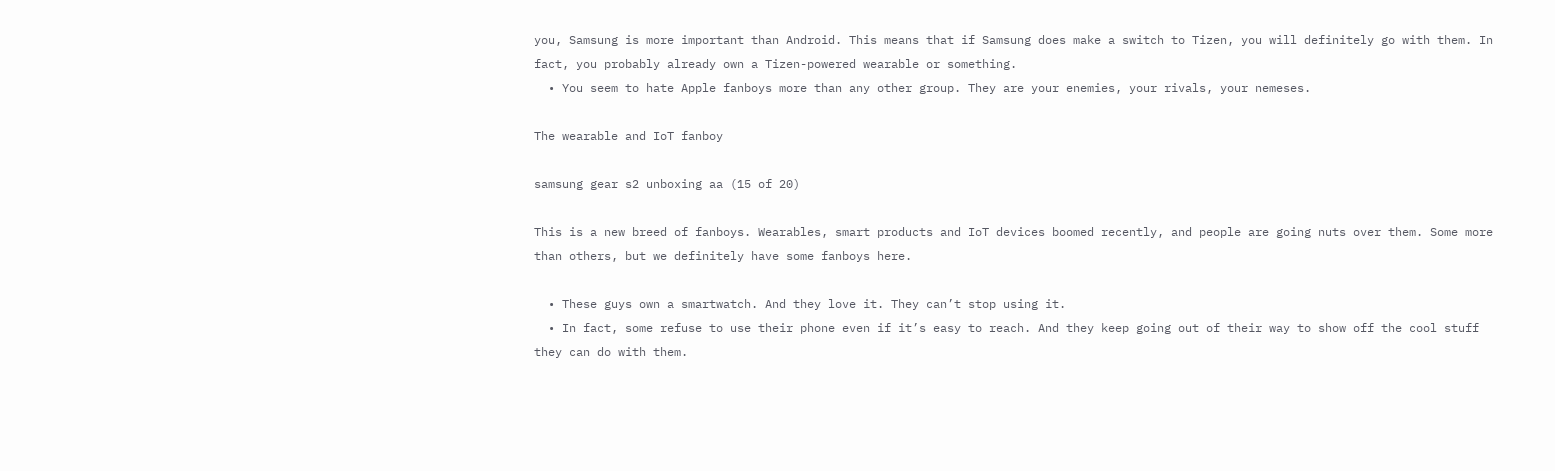you, Samsung is more important than Android. This means that if Samsung does make a switch to Tizen, you will definitely go with them. In fact, you probably already own a Tizen-powered wearable or something.
  • You seem to hate Apple fanboys more than any other group. They are your enemies, your rivals, your nemeses.

The wearable and IoT fanboy

samsung gear s2 unboxing aa (15 of 20)

This is a new breed of fanboys. Wearables, smart products and IoT devices boomed recently, and people are going nuts over them. Some more than others, but we definitely have some fanboys here.

  • These guys own a smartwatch. And they love it. They can’t stop using it.
  • In fact, some refuse to use their phone even if it’s easy to reach. And they keep going out of their way to show off the cool stuff they can do with them.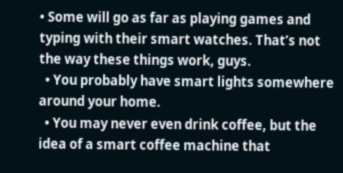• Some will go as far as playing games and typing with their smart watches. That’s not the way these things work, guys.
  • You probably have smart lights somewhere around your home.
  • You may never even drink coffee, but the idea of a smart coffee machine that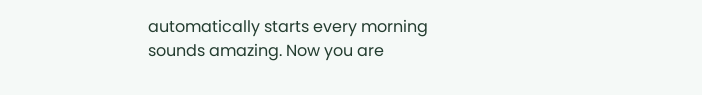automatically starts every morning sounds amazing. Now you are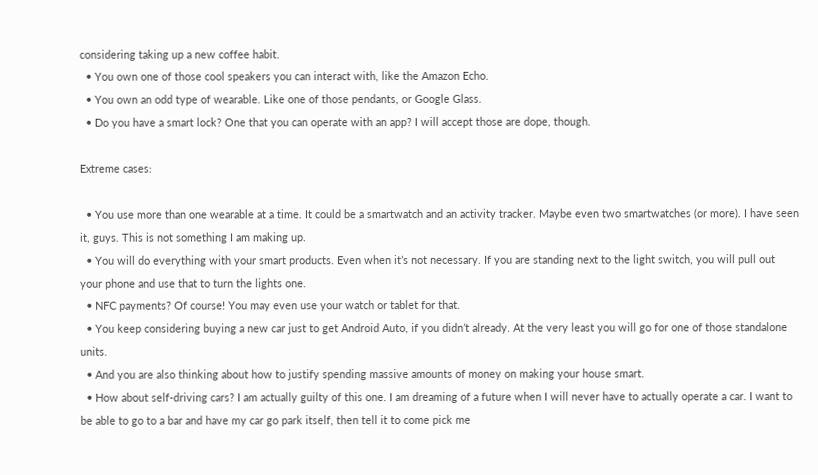considering taking up a new coffee habit.
  • You own one of those cool speakers you can interact with, like the Amazon Echo.
  • You own an odd type of wearable. Like one of those pendants, or Google Glass.
  • Do you have a smart lock? One that you can operate with an app? I will accept those are dope, though.

Extreme cases:

  • You use more than one wearable at a time. It could be a smartwatch and an activity tracker. Maybe even two smartwatches (or more). I have seen it, guys. This is not something I am making up.
  • You will do everything with your smart products. Even when it’s not necessary. If you are standing next to the light switch, you will pull out your phone and use that to turn the lights one.
  • NFC payments? Of course! You may even use your watch or tablet for that.
  • You keep considering buying a new car just to get Android Auto, if you didn’t already. At the very least you will go for one of those standalone units.
  • And you are also thinking about how to justify spending massive amounts of money on making your house smart.
  • How about self-driving cars? I am actually guilty of this one. I am dreaming of a future when I will never have to actually operate a car. I want to be able to go to a bar and have my car go park itself, then tell it to come pick me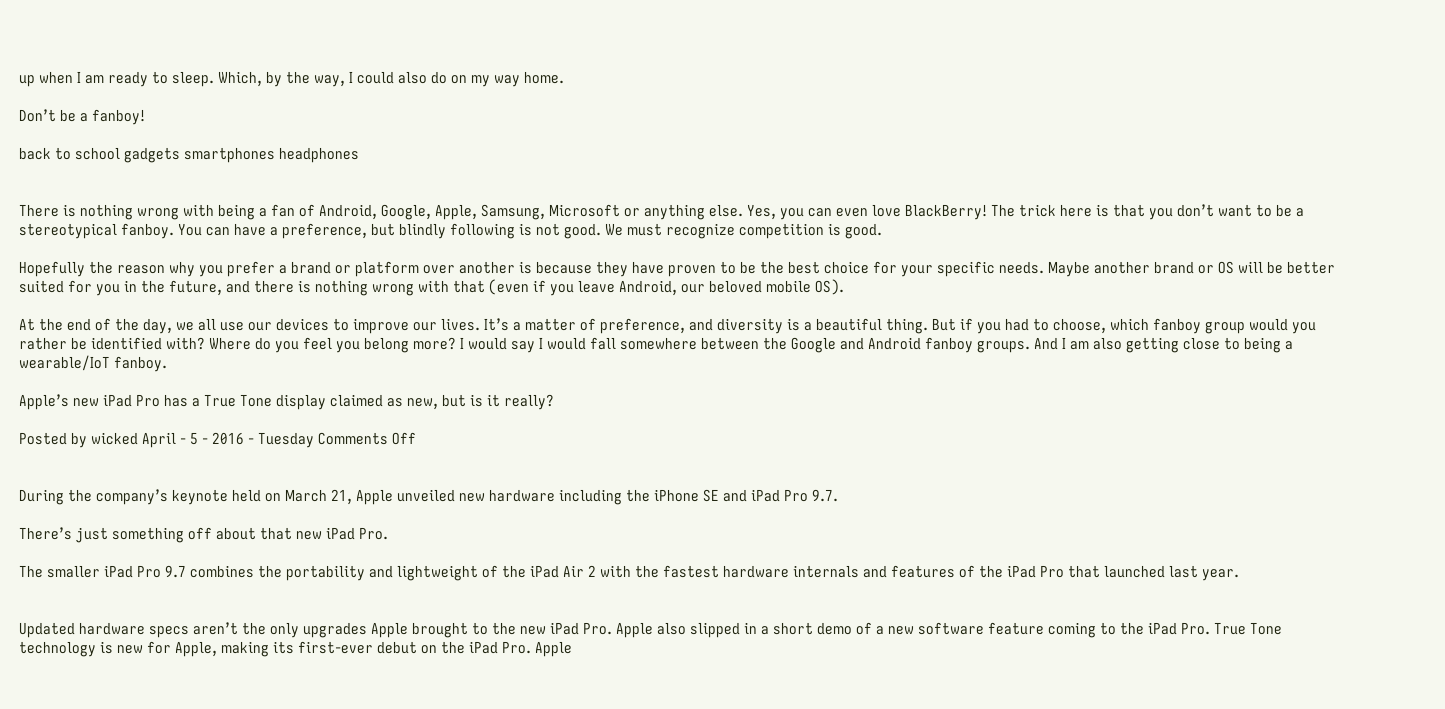up when I am ready to sleep. Which, by the way, I could also do on my way home.

Don’t be a fanboy!

back to school gadgets smartphones headphones


There is nothing wrong with being a fan of Android, Google, Apple, Samsung, Microsoft or anything else. Yes, you can even love BlackBerry! The trick here is that you don’t want to be a stereotypical fanboy. You can have a preference, but blindly following is not good. We must recognize competition is good.

Hopefully the reason why you prefer a brand or platform over another is because they have proven to be the best choice for your specific needs. Maybe another brand or OS will be better suited for you in the future, and there is nothing wrong with that (even if you leave Android, our beloved mobile OS).

At the end of the day, we all use our devices to improve our lives. It’s a matter of preference, and diversity is a beautiful thing. But if you had to choose, which fanboy group would you rather be identified with? Where do you feel you belong more? I would say I would fall somewhere between the Google and Android fanboy groups. And I am also getting close to being a wearable/IoT fanboy.

Apple’s new iPad Pro has a True Tone display claimed as new, but is it really?

Posted by wicked April - 5 - 2016 - Tuesday Comments Off


During the company’s keynote held on March 21, Apple unveiled new hardware including the iPhone SE and iPad Pro 9.7.

There’s just something off about that new iPad Pro.

The smaller iPad Pro 9.7 combines the portability and lightweight of the iPad Air 2 with the fastest hardware internals and features of the iPad Pro that launched last year.


Updated hardware specs aren’t the only upgrades Apple brought to the new iPad Pro. Apple also slipped in a short demo of a new software feature coming to the iPad Pro. True Tone technology is new for Apple, making its first-ever debut on the iPad Pro. Apple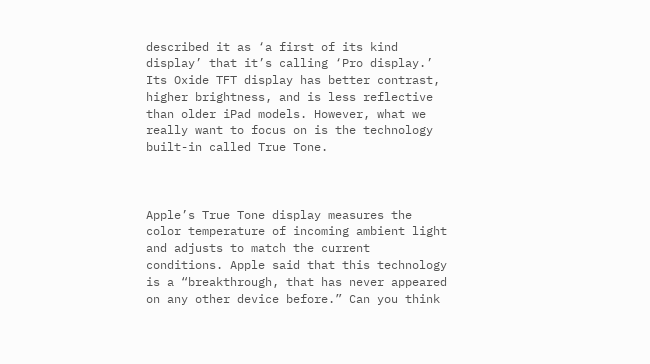described it as ‘a first of its kind display’ that it’s calling ‘Pro display.’ Its Oxide TFT display has better contrast, higher brightness, and is less reflective than older iPad models. However, what we really want to focus on is the technology built-in called True Tone.



Apple’s True Tone display measures the color temperature of incoming ambient light and adjusts to match the current conditions. Apple said that this technology is a “breakthrough, that has never appeared on any other device before.” Can you think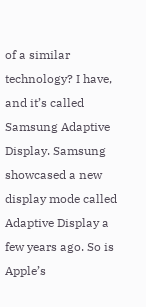of a similar technology? I have, and it’s called Samsung Adaptive Display. Samsung showcased a new display mode called Adaptive Display a few years ago. So is Apple’s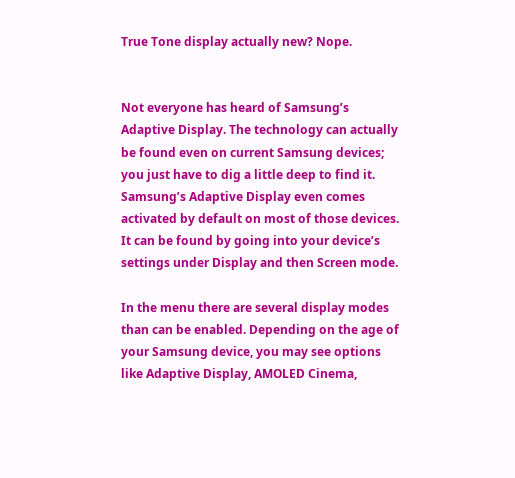True Tone display actually new? Nope.


Not everyone has heard of Samsung’s Adaptive Display. The technology can actually be found even on current Samsung devices; you just have to dig a little deep to find it. Samsung’s Adaptive Display even comes activated by default on most of those devices. It can be found by going into your device’s settings under Display and then Screen mode.

In the menu there are several display modes than can be enabled. Depending on the age of your Samsung device, you may see options like Adaptive Display, AMOLED Cinema,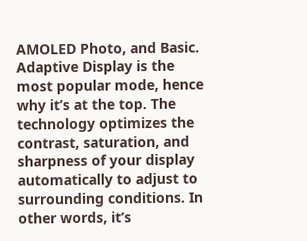AMOLED Photo, and Basic. Adaptive Display is the most popular mode, hence why it’s at the top. The technology optimizes the contrast, saturation, and sharpness of your display automatically to adjust to surrounding conditions. In other words, it’s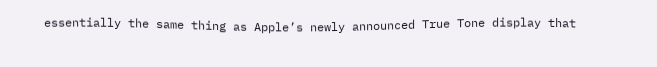essentially the same thing as Apple’s newly announced True Tone display that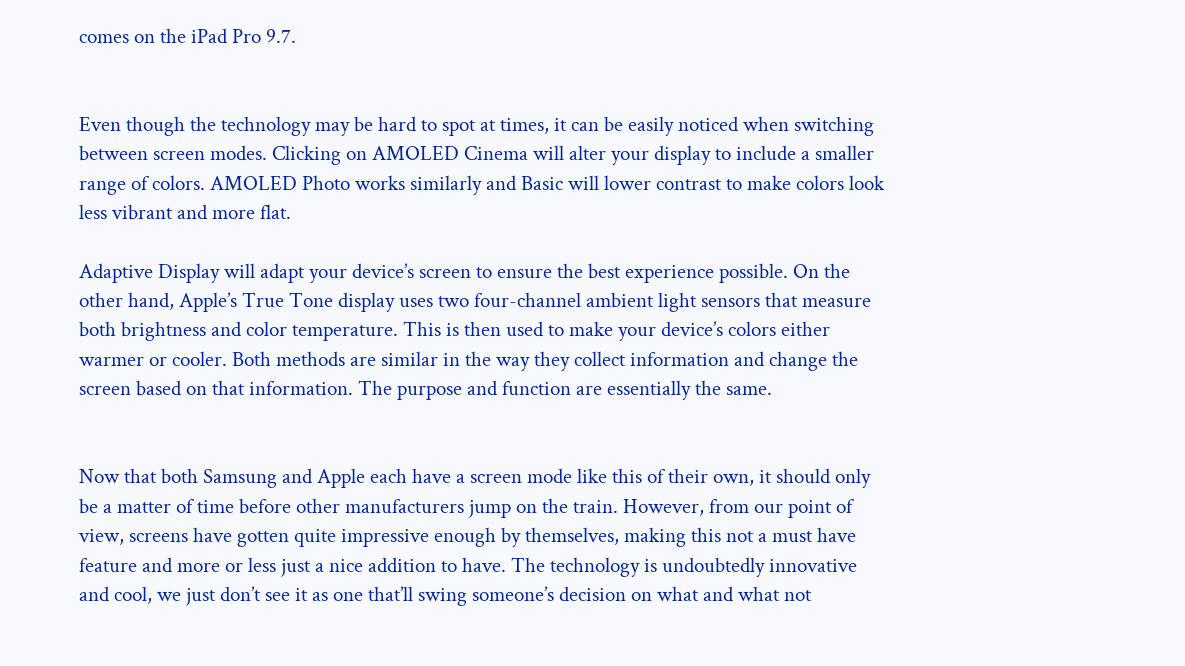comes on the iPad Pro 9.7.


Even though the technology may be hard to spot at times, it can be easily noticed when switching between screen modes. Clicking on AMOLED Cinema will alter your display to include a smaller range of colors. AMOLED Photo works similarly and Basic will lower contrast to make colors look less vibrant and more flat.

Adaptive Display will adapt your device’s screen to ensure the best experience possible. On the other hand, Apple’s True Tone display uses two four-channel ambient light sensors that measure both brightness and color temperature. This is then used to make your device’s colors either warmer or cooler. Both methods are similar in the way they collect information and change the screen based on that information. The purpose and function are essentially the same.


Now that both Samsung and Apple each have a screen mode like this of their own, it should only be a matter of time before other manufacturers jump on the train. However, from our point of view, screens have gotten quite impressive enough by themselves, making this not a must have feature and more or less just a nice addition to have. The technology is undoubtedly innovative and cool, we just don’t see it as one that’ll swing someone’s decision on what and what not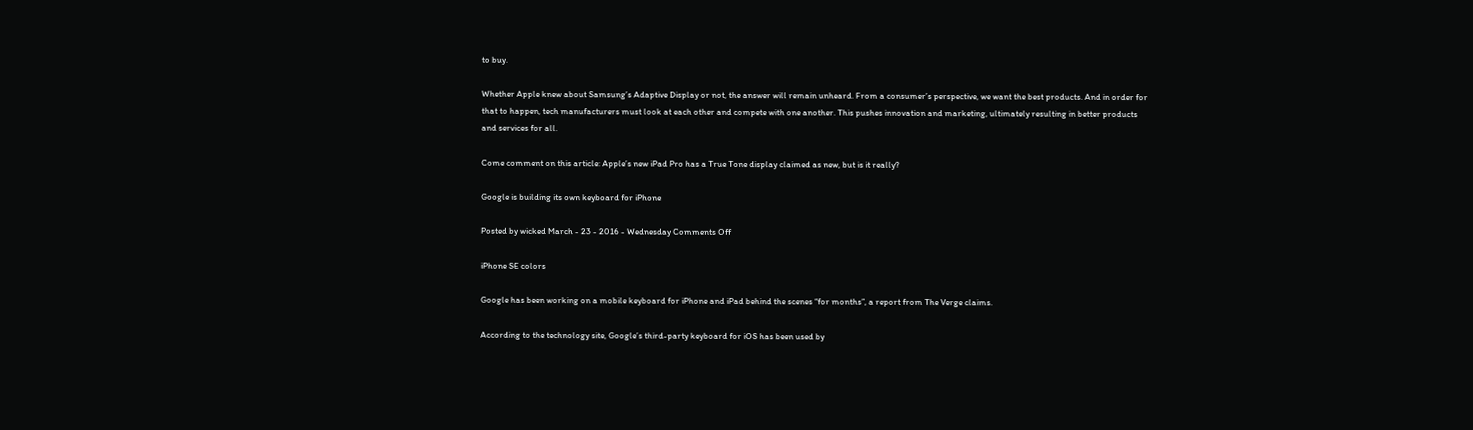to buy.

Whether Apple knew about Samsung’s Adaptive Display or not, the answer will remain unheard. From a consumer’s perspective, we want the best products. And in order for that to happen, tech manufacturers must look at each other and compete with one another. This pushes innovation and marketing, ultimately resulting in better products and services for all.

Come comment on this article: Apple’s new iPad Pro has a True Tone display claimed as new, but is it really?

Google is building its own keyboard for iPhone

Posted by wicked March - 23 - 2016 - Wednesday Comments Off

iPhone SE colors

Google has been working on a mobile keyboard for iPhone and iPad behind the scenes “for months”, a report from The Verge claims.

According to the technology site, Google’s third-party keyboard for iOS has been used by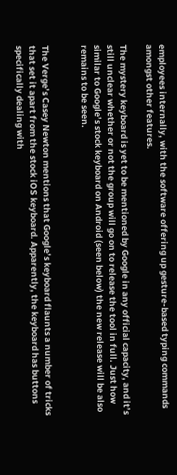employees internally, with the software offering up gesture-based typing commands amongst other features.

The mystery keyboard is yet to be mentioned by Google in any official capacity, and it’s still unclear whether or not the group will go on to release the tool in full. Just how similar to Google’s stock keyboard on Android (seen below) the new release will be also remains to be seen.


The Verge’s Casey Newton mentions that Google’s keyboard flaunts a number of tricks that set it apart from the stock iOS keyboard. Apparently, the keyboard has buttons specifically dealing with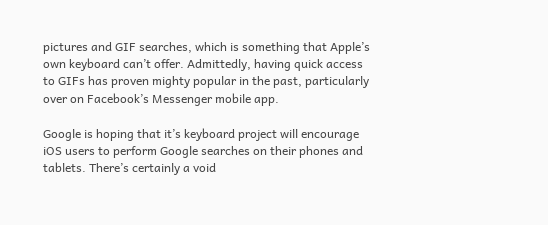pictures and GIF searches, which is something that Apple’s own keyboard can’t offer. Admittedly, having quick access to GIFs has proven mighty popular in the past, particularly over on Facebook’s Messenger mobile app.

Google is hoping that it’s keyboard project will encourage iOS users to perform Google searches on their phones and tablets. There’s certainly a void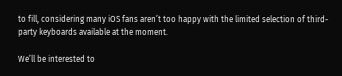to fill, considering many iOS fans aren’t too happy with the limited selection of third-party keyboards available at the moment.

We’ll be interested to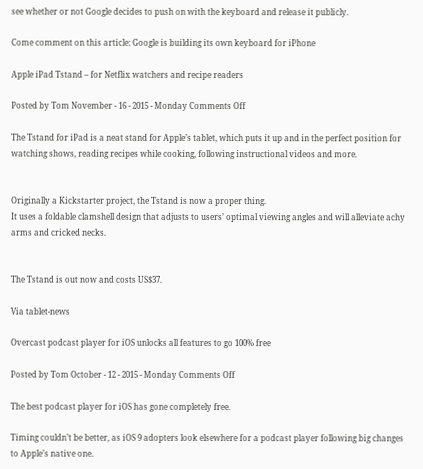see whether or not Google decides to push on with the keyboard and release it publicly.

Come comment on this article: Google is building its own keyboard for iPhone

Apple iPad Tstand – for Netflix watchers and recipe readers

Posted by Tom November - 16 - 2015 - Monday Comments Off

The Tstand for iPad is a neat stand for Apple’s tablet, which puts it up and in the perfect position for watching shows, reading recipes while cooking, following instructional videos and more.


Originally a Kickstarter project, the Tstand is now a proper thing.
It uses a foldable clamshell design that adjusts to users’ optimal viewing angles and will alleviate achy arms and cricked necks.


The Tstand is out now and costs US$37.

Via tablet-news

Overcast podcast player for iOS unlocks all features to go 100% free

Posted by Tom October - 12 - 2015 - Monday Comments Off

The best podcast player for iOS has gone completely free.

Timing couldn’t be better, as iOS 9 adopters look elsewhere for a podcast player following big changes to Apple’s native one.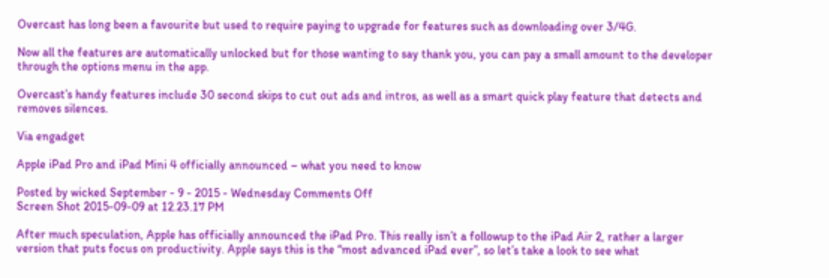Overcast has long been a favourite but used to require paying to upgrade for features such as downloading over 3/4G.

Now all the features are automatically unlocked but for those wanting to say thank you, you can pay a small amount to the developer through the options menu in the app.

Overcast’s handy features include 30 second skips to cut out ads and intros, as well as a smart quick play feature that detects and removes silences.

Via engadget

Apple iPad Pro and iPad Mini 4 officially announced – what you need to know

Posted by wicked September - 9 - 2015 - Wednesday Comments Off
Screen Shot 2015-09-09 at 12.23.17 PM

After much speculation, Apple has officially announced the iPad Pro. This really isn’t a followup to the iPad Air 2, rather a larger version that puts focus on productivity. Apple says this is the “most advanced iPad ever”, so let’s take a look to see what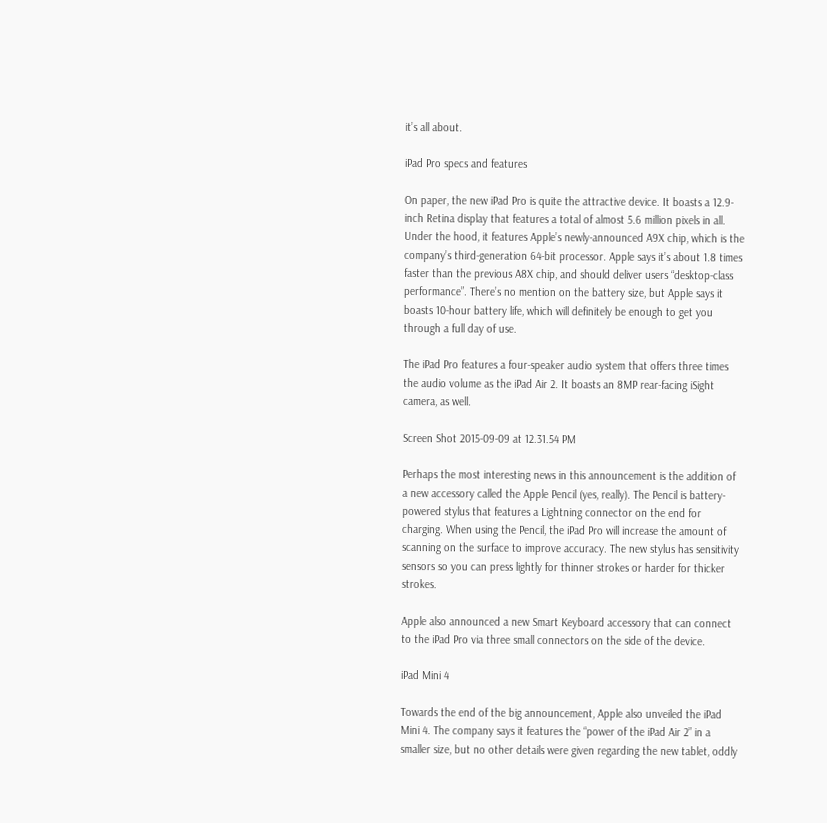it’s all about.

iPad Pro specs and features

On paper, the new iPad Pro is quite the attractive device. It boasts a 12.9-inch Retina display that features a total of almost 5.6 million pixels in all. Under the hood, it features Apple’s newly-announced A9X chip, which is the company’s third-generation 64-bit processor. Apple says it’s about 1.8 times faster than the previous A8X chip, and should deliver users “desktop-class performance”. There’s no mention on the battery size, but Apple says it boasts 10-hour battery life, which will definitely be enough to get you through a full day of use.

The iPad Pro features a four-speaker audio system that offers three times the audio volume as the iPad Air 2. It boasts an 8MP rear-facing iSight camera, as well.

Screen Shot 2015-09-09 at 12.31.54 PM

Perhaps the most interesting news in this announcement is the addition of a new accessory called the Apple Pencil (yes, really). The Pencil is battery-powered stylus that features a Lightning connector on the end for charging. When using the Pencil, the iPad Pro will increase the amount of scanning on the surface to improve accuracy. The new stylus has sensitivity sensors so you can press lightly for thinner strokes or harder for thicker strokes.

Apple also announced a new Smart Keyboard accessory that can connect to the iPad Pro via three small connectors on the side of the device.

iPad Mini 4

Towards the end of the big announcement, Apple also unveiled the iPad Mini 4. The company says it features the “power of the iPad Air 2” in a smaller size, but no other details were given regarding the new tablet, oddly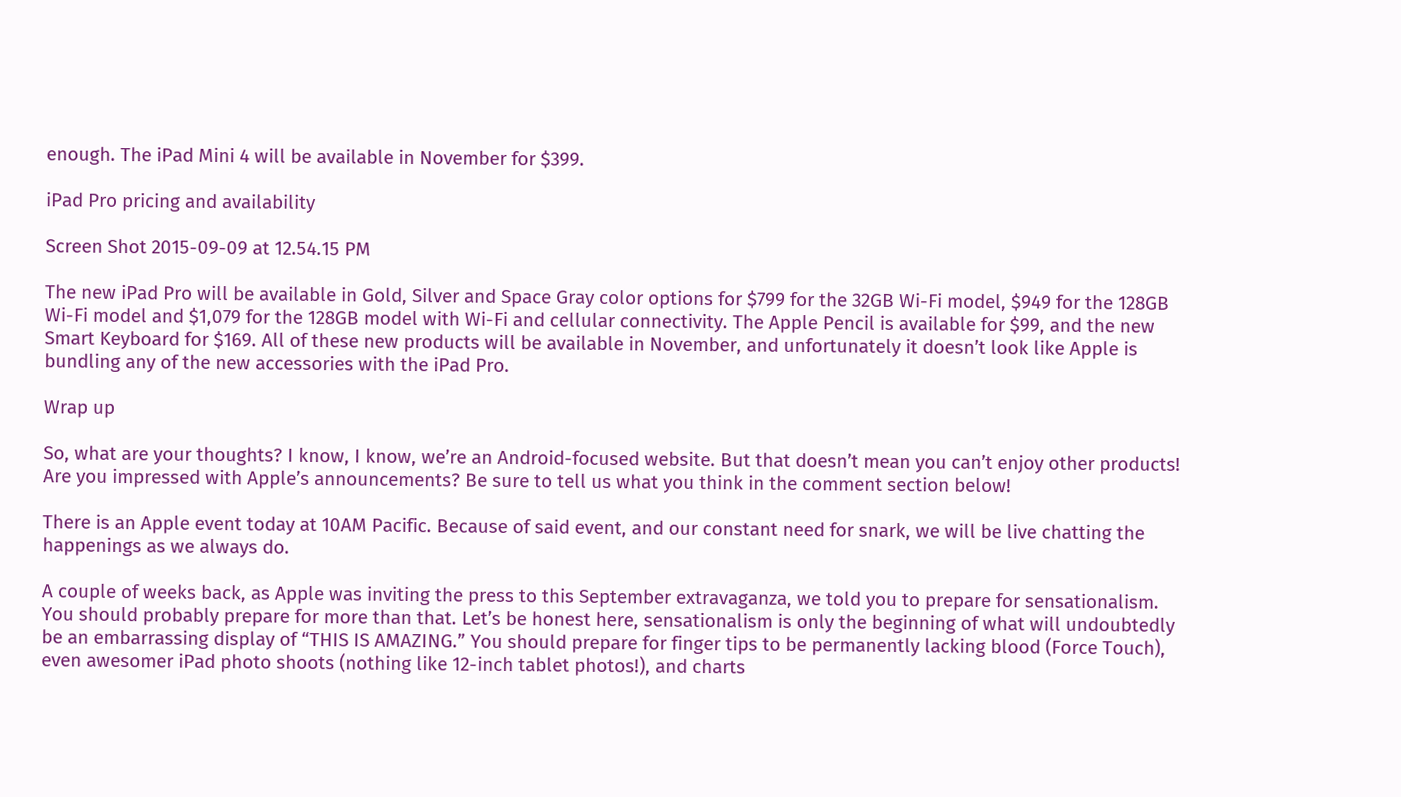enough. The iPad Mini 4 will be available in November for $399.

iPad Pro pricing and availability

Screen Shot 2015-09-09 at 12.54.15 PM

The new iPad Pro will be available in Gold, Silver and Space Gray color options for $799 for the 32GB Wi-Fi model, $949 for the 128GB Wi-Fi model and $1,079 for the 128GB model with Wi-Fi and cellular connectivity. The Apple Pencil is available for $99, and the new Smart Keyboard for $169. All of these new products will be available in November, and unfortunately it doesn’t look like Apple is bundling any of the new accessories with the iPad Pro.

Wrap up

So, what are your thoughts? I know, I know, we’re an Android-focused website. But that doesn’t mean you can’t enjoy other products! Are you impressed with Apple’s announcements? Be sure to tell us what you think in the comment section below!

There is an Apple event today at 10AM Pacific. Because of said event, and our constant need for snark, we will be live chatting the happenings as we always do.

A couple of weeks back, as Apple was inviting the press to this September extravaganza, we told you to prepare for sensationalism. You should probably prepare for more than that. Let’s be honest here, sensationalism is only the beginning of what will undoubtedly be an embarrassing display of “THIS IS AMAZING.” You should prepare for finger tips to be permanently lacking blood (Force Touch), even awesomer iPad photo shoots (nothing like 12-inch tablet photos!), and charts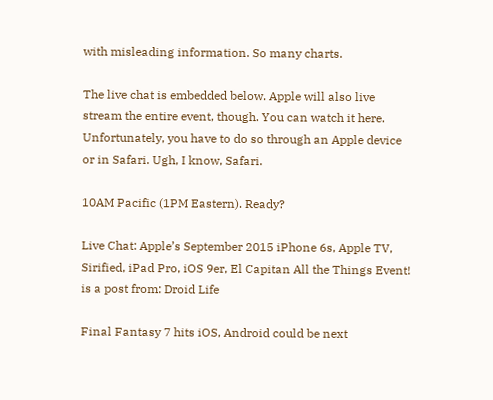with misleading information. So many charts.

The live chat is embedded below. Apple will also live stream the entire event, though. You can watch it here. Unfortunately, you have to do so through an Apple device or in Safari. Ugh, I know, Safari.

10AM Pacific (1PM Eastern). Ready?

Live Chat: Apple’s September 2015 iPhone 6s, Apple TV, Sirified, iPad Pro, iOS 9er, El Capitan All the Things Event! is a post from: Droid Life

Final Fantasy 7 hits iOS, Android could be next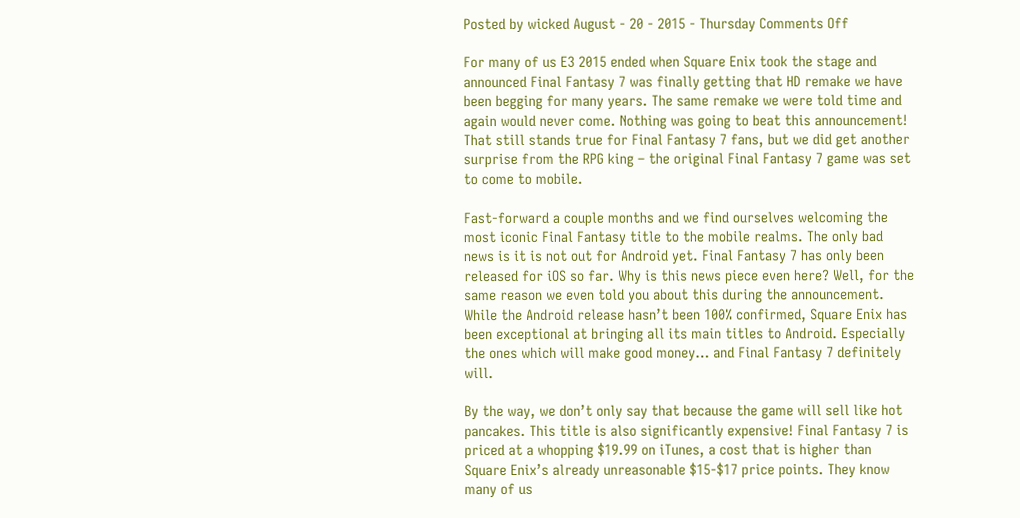Posted by wicked August - 20 - 2015 - Thursday Comments Off

For many of us E3 2015 ended when Square Enix took the stage and announced Final Fantasy 7 was finally getting that HD remake we have been begging for many years. The same remake we were told time and again would never come. Nothing was going to beat this announcement! That still stands true for Final Fantasy 7 fans, but we did get another surprise from the RPG king – the original Final Fantasy 7 game was set to come to mobile.

Fast-forward a couple months and we find ourselves welcoming the most iconic Final Fantasy title to the mobile realms. The only bad news is it is not out for Android yet. Final Fantasy 7 has only been released for iOS so far. Why is this news piece even here? Well, for the same reason we even told you about this during the announcement. While the Android release hasn’t been 100% confirmed, Square Enix has been exceptional at bringing all its main titles to Android. Especially the ones which will make good money… and Final Fantasy 7 definitely will.

By the way, we don’t only say that because the game will sell like hot pancakes. This title is also significantly expensive! Final Fantasy 7 is priced at a whopping $19.99 on iTunes, a cost that is higher than Square Enix’s already unreasonable $15-$17 price points. They know many of us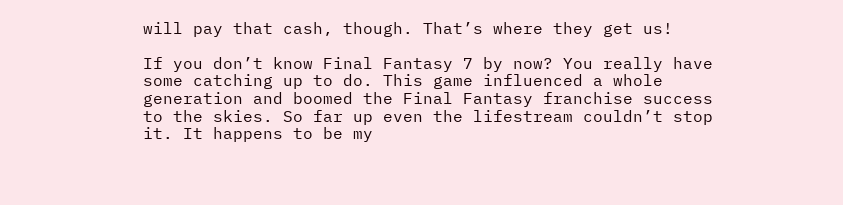will pay that cash, though. That’s where they get us!

If you don’t know Final Fantasy 7 by now? You really have some catching up to do. This game influenced a whole generation and boomed the Final Fantasy franchise success to the skies. So far up even the lifestream couldn’t stop it. It happens to be my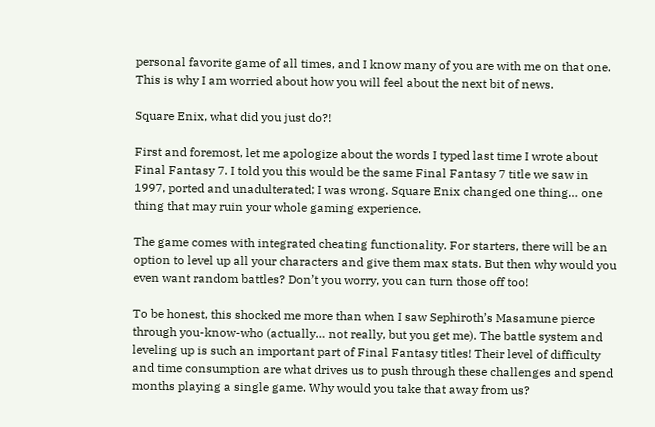personal favorite game of all times, and I know many of you are with me on that one. This is why I am worried about how you will feel about the next bit of news.

Square Enix, what did you just do?!

First and foremost, let me apologize about the words I typed last time I wrote about Final Fantasy 7. I told you this would be the same Final Fantasy 7 title we saw in 1997, ported and unadulterated; I was wrong. Square Enix changed one thing… one thing that may ruin your whole gaming experience.

The game comes with integrated cheating functionality. For starters, there will be an option to level up all your characters and give them max stats. But then why would you even want random battles? Don’t you worry, you can turn those off too!

To be honest, this shocked me more than when I saw Sephiroth’s Masamune pierce through you-know-who (actually… not really, but you get me). The battle system and leveling up is such an important part of Final Fantasy titles! Their level of difficulty and time consumption are what drives us to push through these challenges and spend months playing a single game. Why would you take that away from us?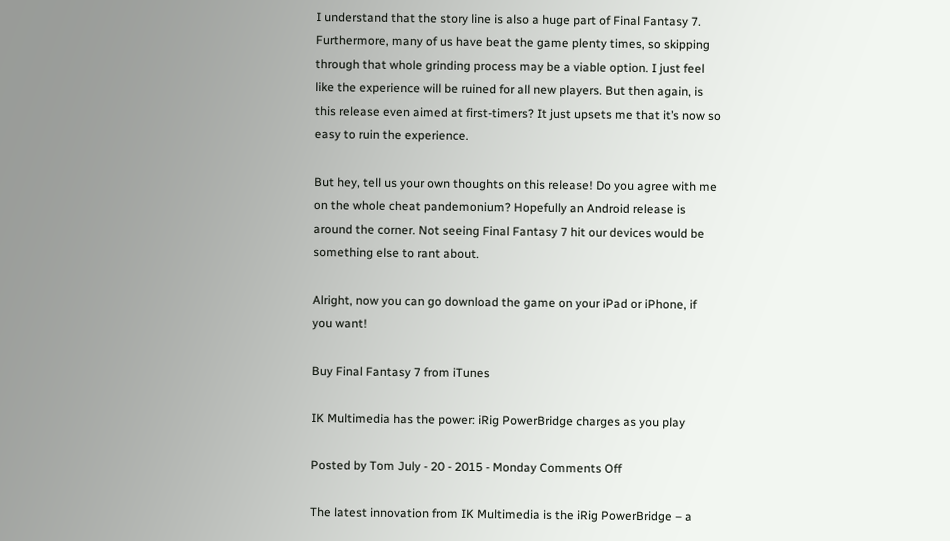I understand that the story line is also a huge part of Final Fantasy 7. Furthermore, many of us have beat the game plenty times, so skipping through that whole grinding process may be a viable option. I just feel like the experience will be ruined for all new players. But then again, is this release even aimed at first-timers? It just upsets me that it’s now so easy to ruin the experience.

But hey, tell us your own thoughts on this release! Do you agree with me on the whole cheat pandemonium? Hopefully an Android release is around the corner. Not seeing Final Fantasy 7 hit our devices would be something else to rant about.

Alright, now you can go download the game on your iPad or iPhone, if you want!

Buy Final Fantasy 7 from iTunes

IK Multimedia has the power: iRig PowerBridge charges as you play

Posted by Tom July - 20 - 2015 - Monday Comments Off

The latest innovation from IK Multimedia is the iRig PowerBridge – a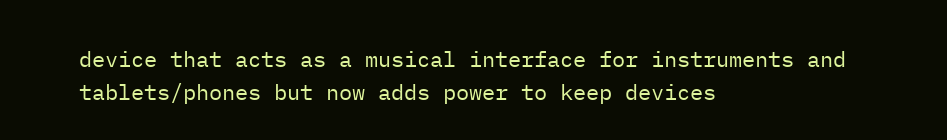device that acts as a musical interface for instruments and tablets/phones but now adds power to keep devices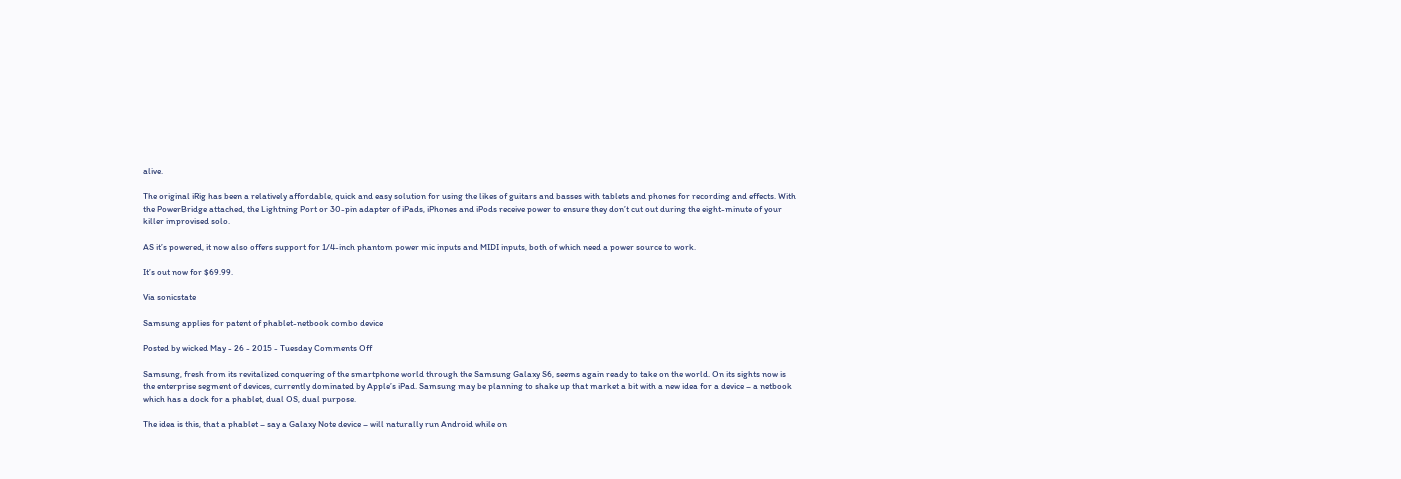alive.

The original iRig has been a relatively affordable, quick and easy solution for using the likes of guitars and basses with tablets and phones for recording and effects. With the PowerBridge attached, the Lightning Port or 30-pin adapter of iPads, iPhones and iPods receive power to ensure they don’t cut out during the eight-minute of your killer improvised solo.

AS it’s powered, it now also offers support for 1/4-inch phantom power mic inputs and MIDI inputs, both of which need a power source to work.

It’s out now for $69.99.

Via sonicstate

Samsung applies for patent of phablet-netbook combo device

Posted by wicked May - 26 - 2015 - Tuesday Comments Off

Samsung, fresh from its revitalized conquering of the smartphone world through the Samsung Galaxy S6, seems again ready to take on the world. On its sights now is the enterprise segment of devices, currently dominated by Apple’s iPad. Samsung may be planning to shake up that market a bit with a new idea for a device – a netbook which has a dock for a phablet, dual OS, dual purpose.

The idea is this, that a phablet – say a Galaxy Note device – will naturally run Android while on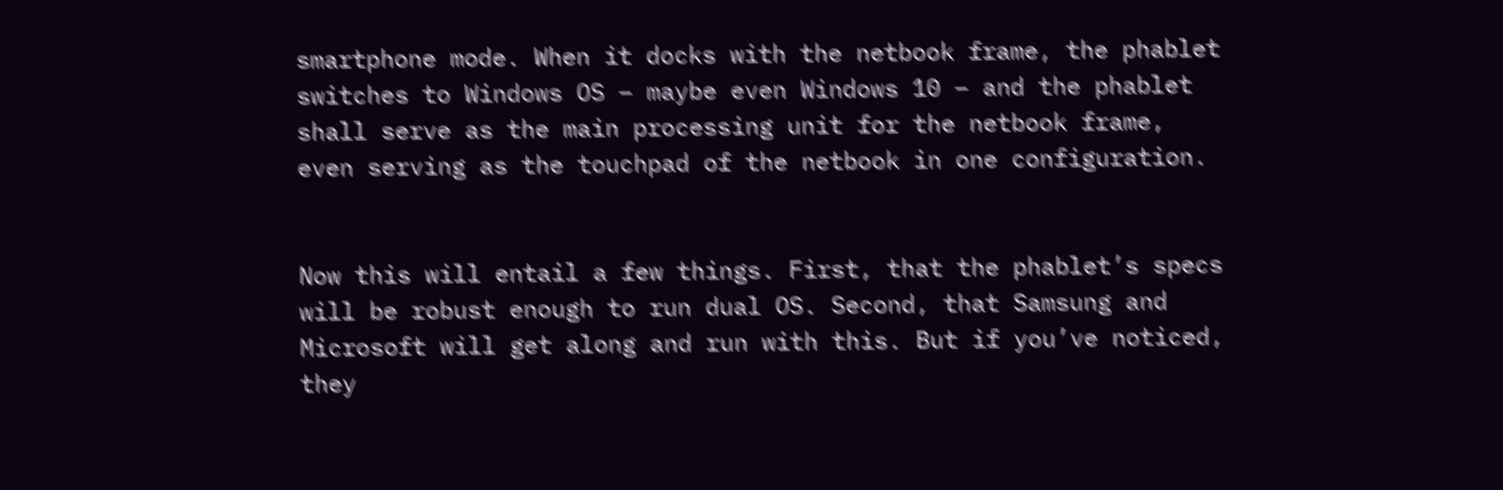smartphone mode. When it docks with the netbook frame, the phablet switches to Windows OS – maybe even Windows 10 – and the phablet shall serve as the main processing unit for the netbook frame, even serving as the touchpad of the netbook in one configuration.


Now this will entail a few things. First, that the phablet’s specs will be robust enough to run dual OS. Second, that Samsung and Microsoft will get along and run with this. But if you’ve noticed, they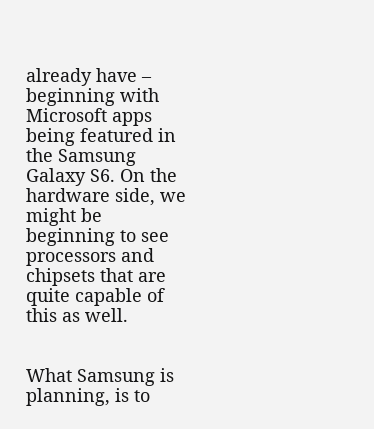already have – beginning with Microsoft apps being featured in the Samsung Galaxy S6. On the hardware side, we might be beginning to see processors and chipsets that are quite capable of this as well.


What Samsung is planning, is to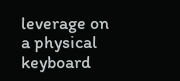leverage on a physical keyboard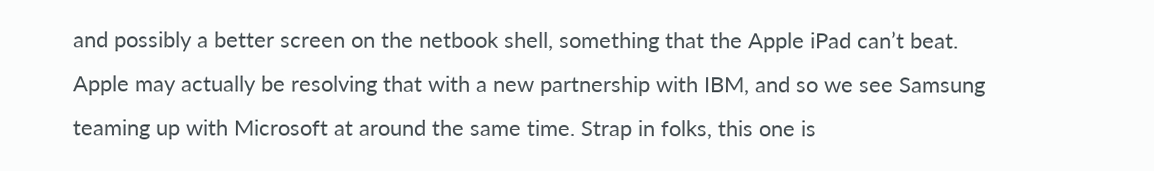and possibly a better screen on the netbook shell, something that the Apple iPad can’t beat. Apple may actually be resolving that with a new partnership with IBM, and so we see Samsung teaming up with Microsoft at around the same time. Strap in folks, this one is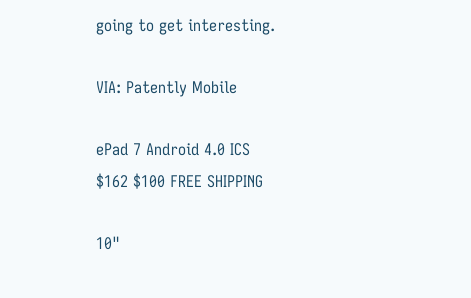going to get interesting.

VIA: Patently Mobile

ePad 7 Android 4.0 ICS
$162 $100 FREE SHIPPING

10"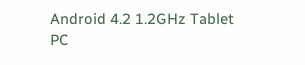Android 4.2 1.2GHz Tablet PC